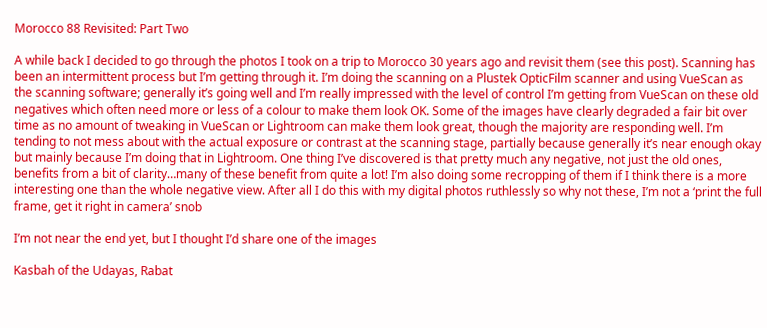Morocco 88 Revisited: Part Two

A while back I decided to go through the photos I took on a trip to Morocco 30 years ago and revisit them (see this post). Scanning has been an intermittent process but I’m getting through it. I’m doing the scanning on a Plustek OpticFilm scanner and using VueScan as the scanning software; generally it’s going well and I’m really impressed with the level of control I’m getting from VueScan on these old negatives which often need more or less of a colour to make them look OK. Some of the images have clearly degraded a fair bit over time as no amount of tweaking in VueScan or Lightroom can make them look great, though the majority are responding well. I’m tending to not mess about with the actual exposure or contrast at the scanning stage, partially because generally it’s near enough okay but mainly because I’m doing that in Lightroom. One thing I’ve discovered is that pretty much any negative, not just the old ones, benefits from a bit of clarity…many of these benefit from quite a lot! I’m also doing some recropping of them if I think there is a more interesting one than the whole negative view. After all I do this with my digital photos ruthlessly so why not these, I’m not a ‘print the full frame, get it right in camera’ snob

I’m not near the end yet, but I thought I’d share one of the images

Kasbah of the Udayas, Rabat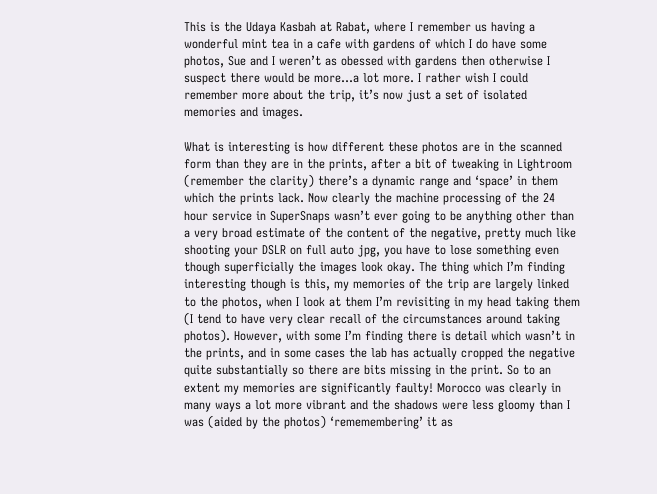This is the Udaya Kasbah at Rabat, where I remember us having a wonderful mint tea in a cafe with gardens of which I do have some photos, Sue and I weren’t as obessed with gardens then otherwise I suspect there would be more…a lot more. I rather wish I could remember more about the trip, it’s now just a set of isolated memories and images.

What is interesting is how different these photos are in the scanned form than they are in the prints, after a bit of tweaking in Lightroom (remember the clarity) there’s a dynamic range and ‘space’ in them which the prints lack. Now clearly the machine processing of the 24 hour service in SuperSnaps wasn’t ever going to be anything other than a very broad estimate of the content of the negative, pretty much like shooting your DSLR on full auto jpg, you have to lose something even though superficially the images look okay. The thing which I’m finding interesting though is this, my memories of the trip are largely linked to the photos, when I look at them I’m revisiting in my head taking them (I tend to have very clear recall of the circumstances around taking photos). However, with some I’m finding there is detail which wasn’t in the prints, and in some cases the lab has actually cropped the negative quite substantially so there are bits missing in the print. So to an extent my memories are significantly faulty! Morocco was clearly in many ways a lot more vibrant and the shadows were less gloomy than I was (aided by the photos) ‘rememembering’ it as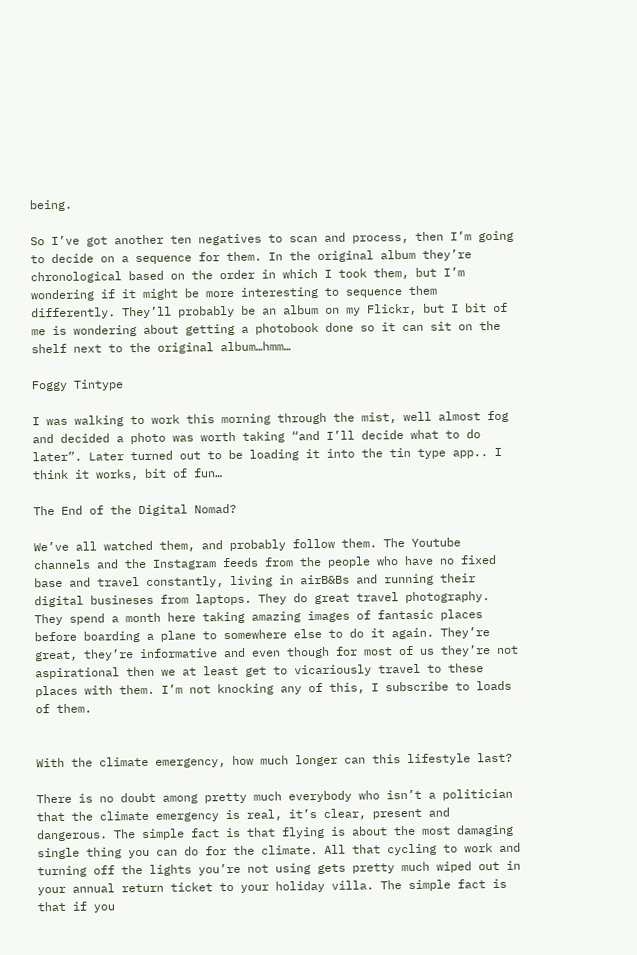being.

So I’ve got another ten negatives to scan and process, then I’m going to decide on a sequence for them. In the original album they’re chronological based on the order in which I took them, but I’m wondering if it might be more interesting to sequence them differently. They’ll probably be an album on my Flickr, but I bit of me is wondering about getting a photobook done so it can sit on the shelf next to the original album…hmm…

Foggy Tintype

I was walking to work this morning through the mist, well almost fog and decided a photo was worth taking “and I’ll decide what to do later”. Later turned out to be loading it into the tin type app.. I think it works, bit of fun…

The End of the Digital Nomad?

We’ve all watched them, and probably follow them. The Youtube channels and the Instagram feeds from the people who have no fixed base and travel constantly, living in airB&Bs and running their digital busineses from laptops. They do great travel photography. They spend a month here taking amazing images of fantasic places before boarding a plane to somewhere else to do it again. They’re great, they’re informative and even though for most of us they’re not aspirational then we at least get to vicariously travel to these places with them. I’m not knocking any of this, I subscribe to loads of them.


With the climate emergency, how much longer can this lifestyle last?

There is no doubt among pretty much everybody who isn’t a politician that the climate emergency is real, it’s clear, present and dangerous. The simple fact is that flying is about the most damaging single thing you can do for the climate. All that cycling to work and turning off the lights you’re not using gets pretty much wiped out in your annual return ticket to your holiday villa. The simple fact is that if you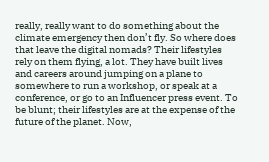really, really want to do something about the climate emergency then don’t fly. So where does that leave the digital nomads? Their lifestyles rely on them flying, a lot. They have built lives and careers around jumping on a plane to somewhere to run a workshop, or speak at a conference, or go to an Influencer press event. To be blunt; their lifestyles are at the expense of the future of the planet. Now,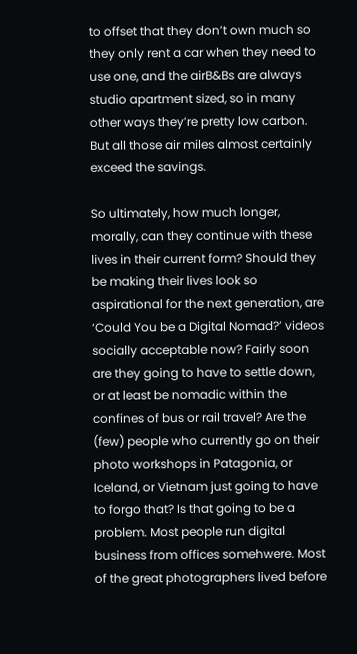to offset that they don’t own much so they only rent a car when they need to use one, and the airB&Bs are always studio apartment sized, so in many other ways they’re pretty low carbon. But all those air miles almost certainly exceed the savings.

So ultimately, how much longer, morally, can they continue with these lives in their current form? Should they be making their lives look so aspirational for the next generation, are ‘Could You be a Digital Nomad?’ videos socially acceptable now? Fairly soon are they going to have to settle down, or at least be nomadic within the confines of bus or rail travel? Are the (few) people who currently go on their photo workshops in Patagonia, or Iceland, or Vietnam just going to have to forgo that? Is that going to be a problem. Most people run digital business from offices somehwere. Most of the great photographers lived before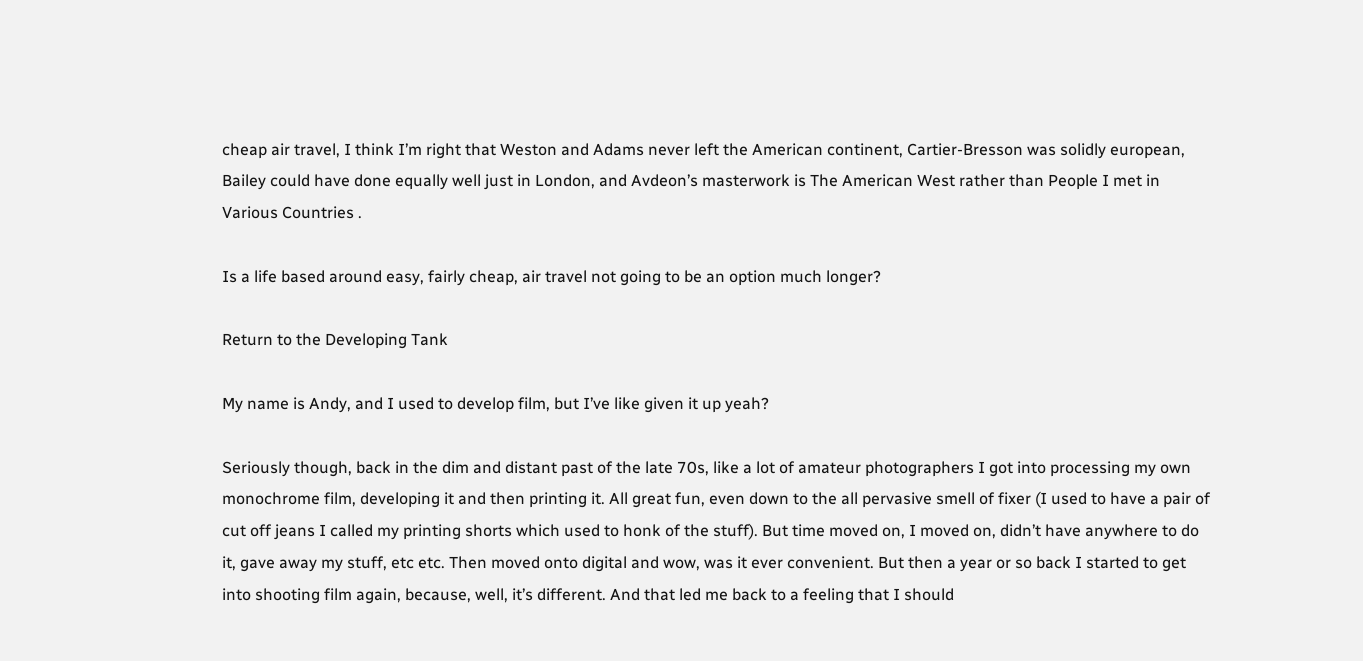cheap air travel, I think I’m right that Weston and Adams never left the American continent, Cartier-Bresson was solidly european, Bailey could have done equally well just in London, and Avdeon’s masterwork is The American West rather than People I met in Various Countries .

Is a life based around easy, fairly cheap, air travel not going to be an option much longer?

Return to the Developing Tank

My name is Andy, and I used to develop film, but I’ve like given it up yeah?

Seriously though, back in the dim and distant past of the late 70s, like a lot of amateur photographers I got into processing my own monochrome film, developing it and then printing it. All great fun, even down to the all pervasive smell of fixer (I used to have a pair of cut off jeans I called my printing shorts which used to honk of the stuff). But time moved on, I moved on, didn’t have anywhere to do it, gave away my stuff, etc etc. Then moved onto digital and wow, was it ever convenient. But then a year or so back I started to get into shooting film again, because, well, it’s different. And that led me back to a feeling that I should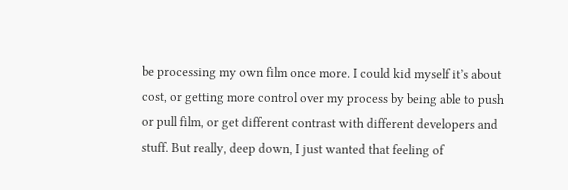be processing my own film once more. I could kid myself it’s about cost, or getting more control over my process by being able to push or pull film, or get different contrast with different developers and stuff. But really, deep down, I just wanted that feeling of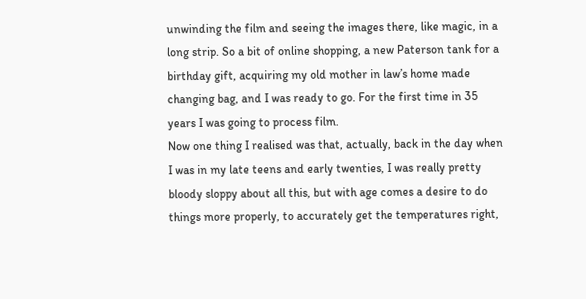unwinding the film and seeing the images there, like magic, in a long strip. So a bit of online shopping, a new Paterson tank for a birthday gift, acquiring my old mother in law’s home made changing bag, and I was ready to go. For the first time in 35 years I was going to process film.
Now one thing I realised was that, actually, back in the day when I was in my late teens and early twenties, I was really pretty bloody sloppy about all this, but with age comes a desire to do things more properly, to accurately get the temperatures right,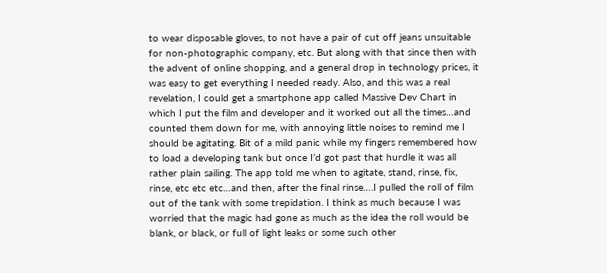to wear disposable gloves, to not have a pair of cut off jeans unsuitable for non-photographic company, etc. But along with that since then with the advent of online shopping, and a general drop in technology prices, it was easy to get everything I needed ready. Also, and this was a real revelation, I could get a smartphone app called Massive Dev Chart in which I put the film and developer and it worked out all the times…and counted them down for me, with annoying little noises to remind me I should be agitating. Bit of a mild panic while my fingers remembered how to load a developing tank but once I’d got past that hurdle it was all rather plain sailing. The app told me when to agitate, stand, rinse, fix, rinse, etc etc etc…and then, after the final rinse….I pulled the roll of film out of the tank with some trepidation. I think as much because I was worried that the magic had gone as much as the idea the roll would be blank, or black, or full of light leaks or some such other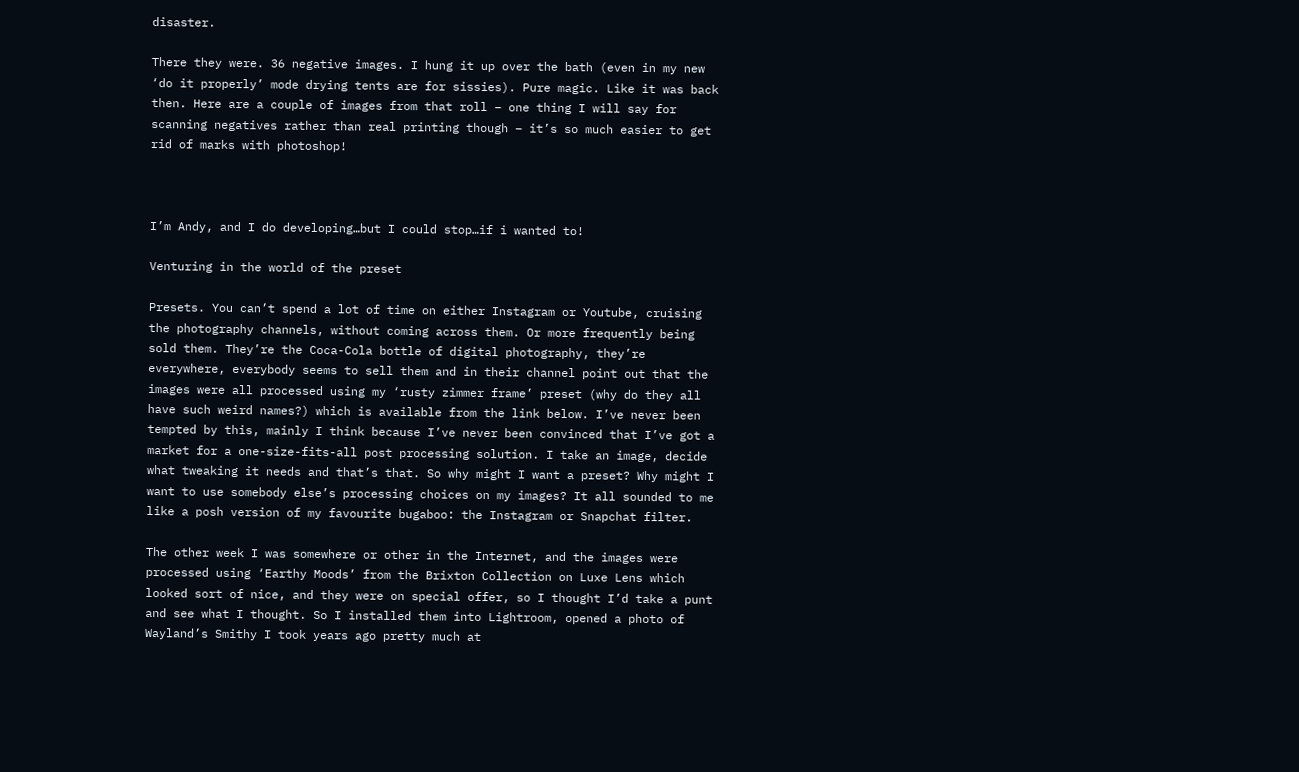disaster.

There they were. 36 negative images. I hung it up over the bath (even in my new ‘do it properly’ mode drying tents are for sissies). Pure magic. Like it was back then. Here are a couple of images from that roll – one thing I will say for scanning negatives rather than real printing though – it’s so much easier to get rid of marks with photoshop!



I’m Andy, and I do developing…but I could stop…if i wanted to!

Venturing in the world of the preset

Presets. You can’t spend a lot of time on either Instagram or Youtube, cruising the photography channels, without coming across them. Or more frequently being sold them. They’re the Coca-Cola bottle of digital photography, they’re everywhere, everybody seems to sell them and in their channel point out that the images were all processed using my ‘rusty zimmer frame’ preset (why do they all have such weird names?) which is available from the link below. I’ve never been tempted by this, mainly I think because I’ve never been convinced that I’ve got a market for a one-size-fits-all post processing solution. I take an image, decide what tweaking it needs and that’s that. So why might I want a preset? Why might I want to use somebody else’s processing choices on my images? It all sounded to me like a posh version of my favourite bugaboo: the Instagram or Snapchat filter.

The other week I was somewhere or other in the Internet, and the images were processed using ‘Earthy Moods’ from the Brixton Collection on Luxe Lens which looked sort of nice, and they were on special offer, so I thought I’d take a punt and see what I thought. So I installed them into Lightroom, opened a photo of Wayland’s Smithy I took years ago pretty much at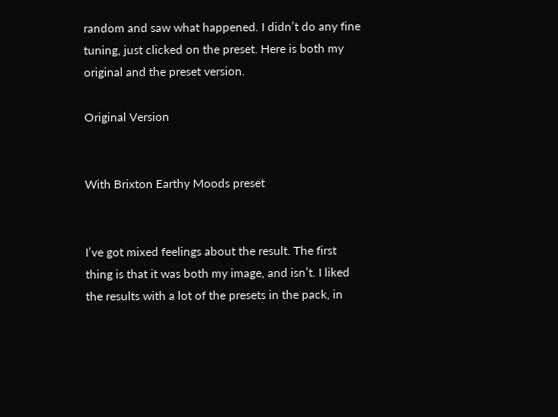random and saw what happened. I didn’t do any fine tuning, just clicked on the preset. Here is both my original and the preset version.

Original Version


With Brixton Earthy Moods preset


I’ve got mixed feelings about the result. The first thing is that it was both my image, and isn’t. I liked the results with a lot of the presets in the pack, in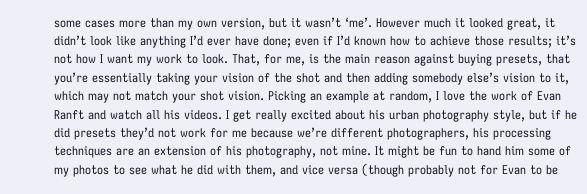some cases more than my own version, but it wasn’t ‘me’. However much it looked great, it didn’t look like anything I’d ever have done; even if I’d known how to achieve those results; it’s not how I want my work to look. That, for me, is the main reason against buying presets, that you’re essentially taking your vision of the shot and then adding somebody else’s vision to it, which may not match your shot vision. Picking an example at random, I love the work of Evan Ranft and watch all his videos. I get really excited about his urban photography style, but if he did presets they’d not work for me because we’re different photographers, his processing techniques are an extension of his photography, not mine. It might be fun to hand him some of my photos to see what he did with them, and vice versa (though probably not for Evan to be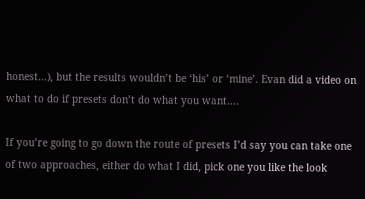honest…), but the results wouldn’t be ‘his’ or ‘mine’. Evan did a video on what to do if presets don’t do what you want….

If you’re going to go down the route of presets I’d say you can take one of two approaches, either do what I did, pick one you like the look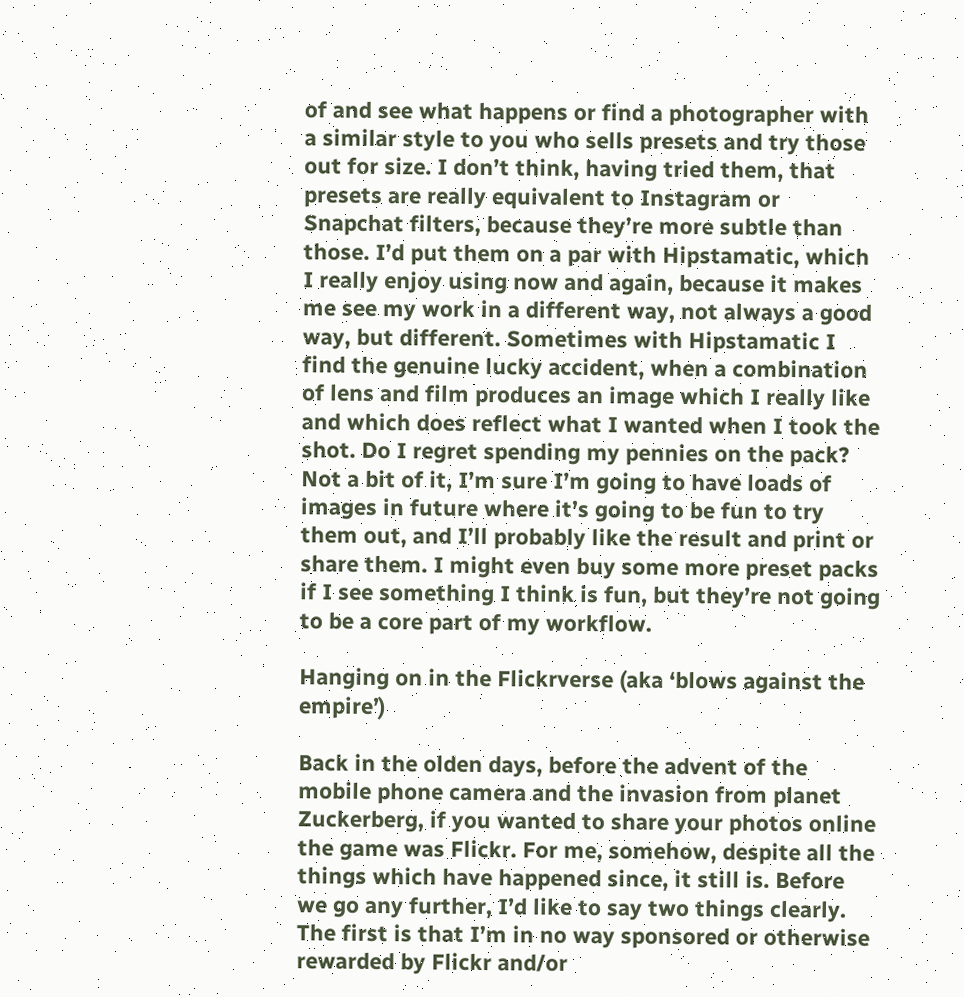of and see what happens or find a photographer with a similar style to you who sells presets and try those out for size. I don’t think, having tried them, that presets are really equivalent to Instagram or Snapchat filters, because they’re more subtle than those. I’d put them on a par with Hipstamatic, which I really enjoy using now and again, because it makes me see my work in a different way, not always a good way, but different. Sometimes with Hipstamatic I find the genuine lucky accident, when a combination of lens and film produces an image which I really like and which does reflect what I wanted when I took the shot. Do I regret spending my pennies on the pack? Not a bit of it, I’m sure I’m going to have loads of images in future where it’s going to be fun to try them out, and I’ll probably like the result and print or share them. I might even buy some more preset packs if I see something I think is fun, but they’re not going to be a core part of my workflow.

Hanging on in the Flickrverse (aka ‘blows against the empire’)

Back in the olden days, before the advent of the mobile phone camera and the invasion from planet Zuckerberg, if you wanted to share your photos online the game was Flickr. For me, somehow, despite all the things which have happened since, it still is. Before we go any further, I’d like to say two things clearly. The first is that I’m in no way sponsored or otherwise rewarded by Flickr and/or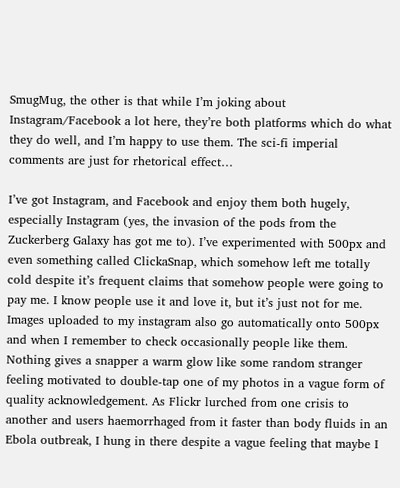SmugMug, the other is that while I’m joking about Instagram/Facebook a lot here, they’re both platforms which do what they do well, and I’m happy to use them. The sci-fi imperial comments are just for rhetorical effect…

I’ve got Instagram, and Facebook and enjoy them both hugely, especially Instagram (yes, the invasion of the pods from the Zuckerberg Galaxy has got me to). I’ve experimented with 500px and even something called ClickaSnap, which somehow left me totally cold despite it’s frequent claims that somehow people were going to pay me. I know people use it and love it, but it’s just not for me. Images uploaded to my instagram also go automatically onto 500px and when I remember to check occasionally people like them. Nothing gives a snapper a warm glow like some random stranger feeling motivated to double-tap one of my photos in a vague form of quality acknowledgement. As Flickr lurched from one crisis to another and users haemorrhaged from it faster than body fluids in an Ebola outbreak, I hung in there despite a vague feeling that maybe I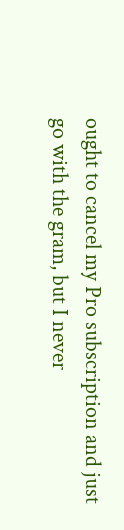ought to cancel my Pro subscription and just go with the gram, but I never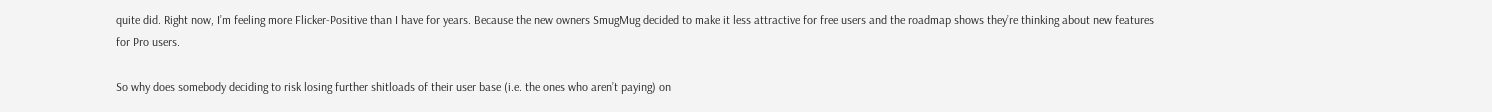quite did. Right now, I’m feeling more Flicker-Positive than I have for years. Because the new owners SmugMug decided to make it less attractive for free users and the roadmap shows they’re thinking about new features for Pro users.

So why does somebody deciding to risk losing further shitloads of their user base (i.e. the ones who aren’t paying) on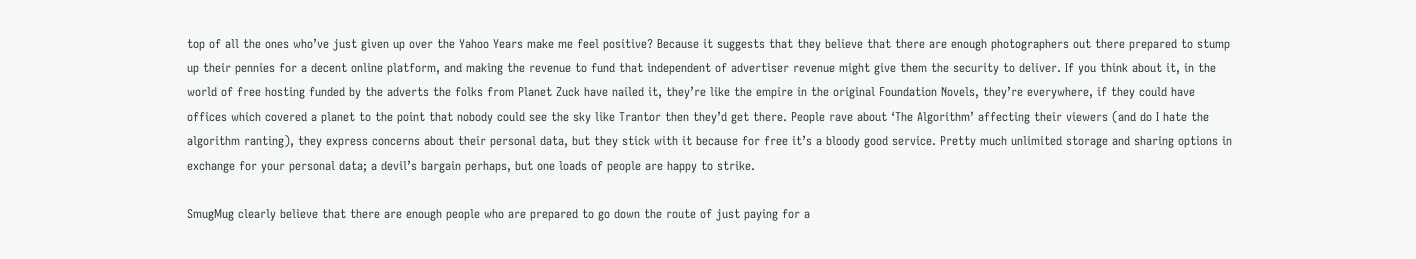top of all the ones who’ve just given up over the Yahoo Years make me feel positive? Because it suggests that they believe that there are enough photographers out there prepared to stump up their pennies for a decent online platform, and making the revenue to fund that independent of advertiser revenue might give them the security to deliver. If you think about it, in the world of free hosting funded by the adverts the folks from Planet Zuck have nailed it, they’re like the empire in the original Foundation Novels, they’re everywhere, if they could have offices which covered a planet to the point that nobody could see the sky like Trantor then they’d get there. People rave about ‘The Algorithm’ affecting their viewers (and do I hate the algorithm ranting), they express concerns about their personal data, but they stick with it because for free it’s a bloody good service. Pretty much unlimited storage and sharing options in exchange for your personal data; a devil’s bargain perhaps, but one loads of people are happy to strike.

SmugMug clearly believe that there are enough people who are prepared to go down the route of just paying for a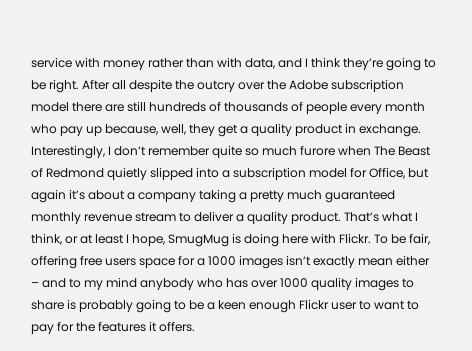service with money rather than with data, and I think they’re going to be right. After all despite the outcry over the Adobe subscription model there are still hundreds of thousands of people every month who pay up because, well, they get a quality product in exchange. Interestingly, I don’t remember quite so much furore when The Beast of Redmond quietly slipped into a subscription model for Office, but again it’s about a company taking a pretty much guaranteed monthly revenue stream to deliver a quality product. That’s what I think, or at least I hope, SmugMug is doing here with Flickr. To be fair, offering free users space for a 1000 images isn’t exactly mean either – and to my mind anybody who has over 1000 quality images to share is probably going to be a keen enough Flickr user to want to pay for the features it offers.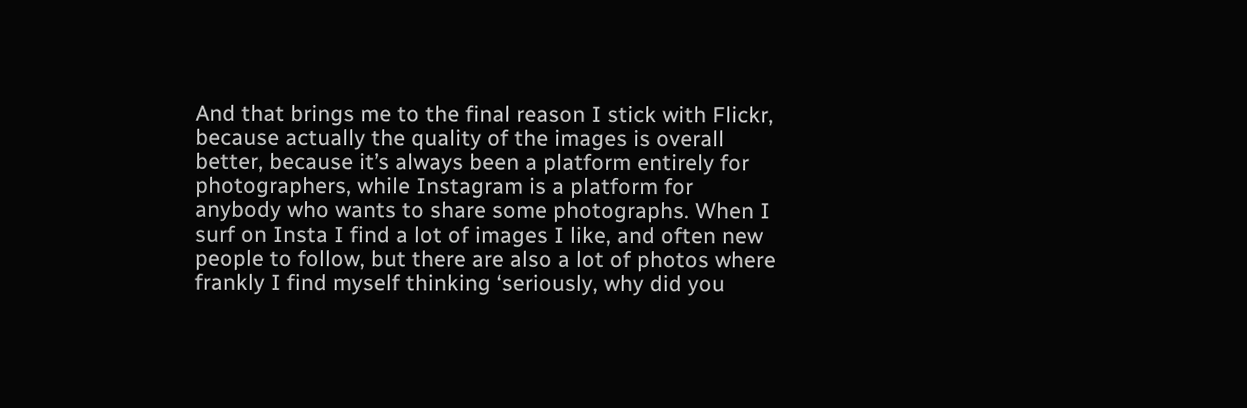And that brings me to the final reason I stick with Flickr, because actually the quality of the images is overall better, because it’s always been a platform entirely for photographers, while Instagram is a platform for anybody who wants to share some photographs. When I surf on Insta I find a lot of images I like, and often new people to follow, but there are also a lot of photos where frankly I find myself thinking ‘seriously, why did you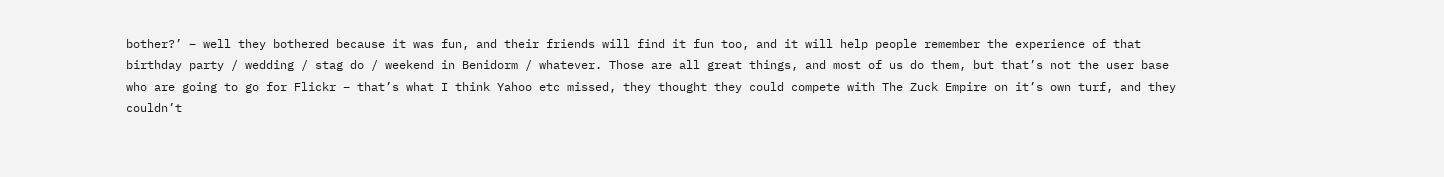bother?’ – well they bothered because it was fun, and their friends will find it fun too, and it will help people remember the experience of that birthday party / wedding / stag do / weekend in Benidorm / whatever. Those are all great things, and most of us do them, but that’s not the user base who are going to go for Flickr – that’s what I think Yahoo etc missed, they thought they could compete with The Zuck Empire on it’s own turf, and they couldn’t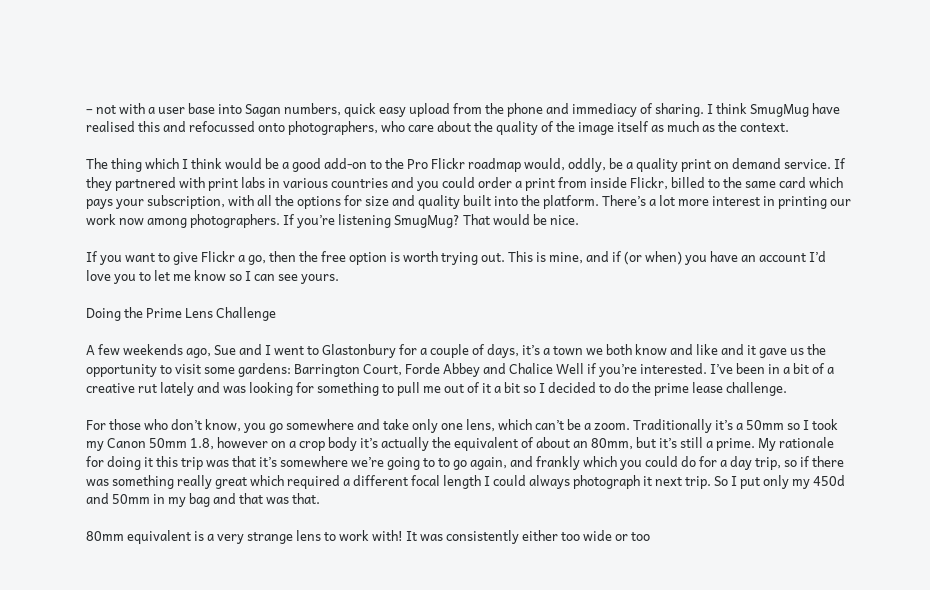– not with a user base into Sagan numbers, quick easy upload from the phone and immediacy of sharing. I think SmugMug have realised this and refocussed onto photographers, who care about the quality of the image itself as much as the context.

The thing which I think would be a good add-on to the Pro Flickr roadmap would, oddly, be a quality print on demand service. If they partnered with print labs in various countries and you could order a print from inside Flickr, billed to the same card which pays your subscription, with all the options for size and quality built into the platform. There’s a lot more interest in printing our work now among photographers. If you’re listening SmugMug? That would be nice.

If you want to give Flickr a go, then the free option is worth trying out. This is mine, and if (or when) you have an account I’d love you to let me know so I can see yours.

Doing the Prime Lens Challenge

A few weekends ago, Sue and I went to Glastonbury for a couple of days, it’s a town we both know and like and it gave us the opportunity to visit some gardens: Barrington Court, Forde Abbey and Chalice Well if you’re interested. I’ve been in a bit of a creative rut lately and was looking for something to pull me out of it a bit so I decided to do the prime lease challenge.

For those who don’t know, you go somewhere and take only one lens, which can’t be a zoom. Traditionally it’s a 50mm so I took my Canon 50mm 1.8, however on a crop body it’s actually the equivalent of about an 80mm, but it’s still a prime. My rationale for doing it this trip was that it’s somewhere we’re going to to go again, and frankly which you could do for a day trip, so if there was something really great which required a different focal length I could always photograph it next trip. So I put only my 450d and 50mm in my bag and that was that.

80mm equivalent is a very strange lens to work with! It was consistently either too wide or too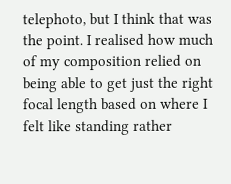telephoto, but I think that was the point. I realised how much of my composition relied on being able to get just the right focal length based on where I felt like standing rather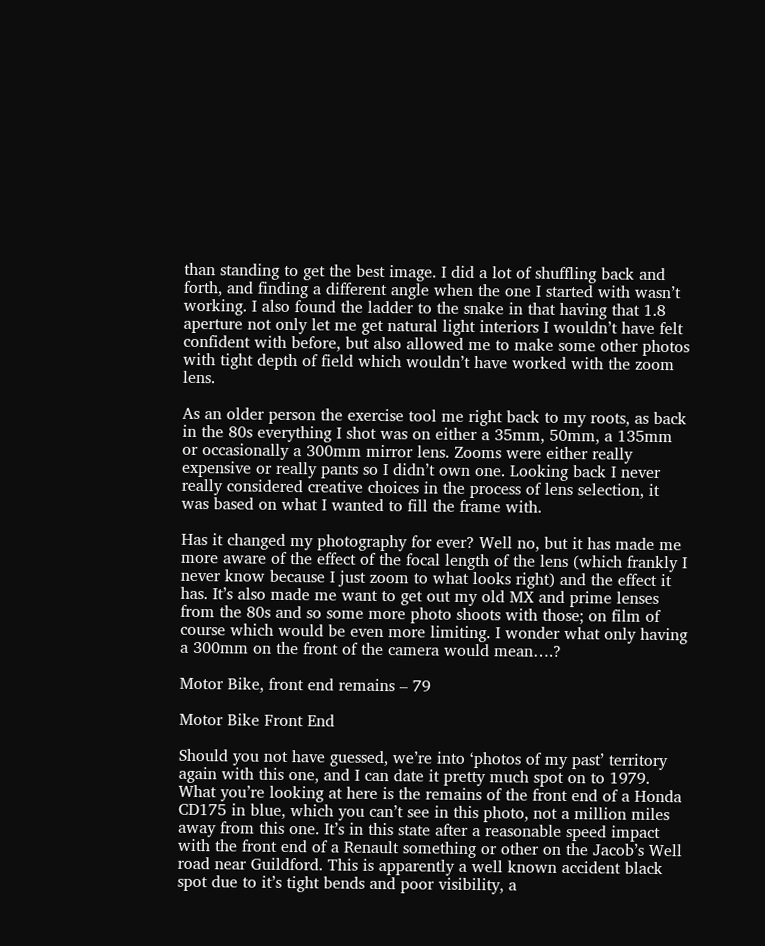than standing to get the best image. I did a lot of shuffling back and forth, and finding a different angle when the one I started with wasn’t working. I also found the ladder to the snake in that having that 1.8 aperture not only let me get natural light interiors I wouldn’t have felt confident with before, but also allowed me to make some other photos with tight depth of field which wouldn’t have worked with the zoom lens.

As an older person the exercise tool me right back to my roots, as back in the 80s everything I shot was on either a 35mm, 50mm, a 135mm or occasionally a 300mm mirror lens. Zooms were either really expensive or really pants so I didn’t own one. Looking back I never really considered creative choices in the process of lens selection, it was based on what I wanted to fill the frame with.

Has it changed my photography for ever? Well no, but it has made me more aware of the effect of the focal length of the lens (which frankly I never know because I just zoom to what looks right) and the effect it has. It’s also made me want to get out my old MX and prime lenses from the 80s and so some more photo shoots with those; on film of course which would be even more limiting. I wonder what only having a 300mm on the front of the camera would mean….?

Motor Bike, front end remains – 79

Motor Bike Front End

Should you not have guessed, we’re into ‘photos of my past’ territory again with this one, and I can date it pretty much spot on to 1979. What you’re looking at here is the remains of the front end of a Honda CD175 in blue, which you can’t see in this photo, not a million miles away from this one. It’s in this state after a reasonable speed impact with the front end of a Renault something or other on the Jacob’s Well road near Guildford. This is apparently a well known accident black spot due to it’s tight bends and poor visibility, a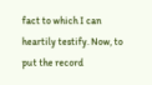fact to which I can heartily testify. Now, to put the record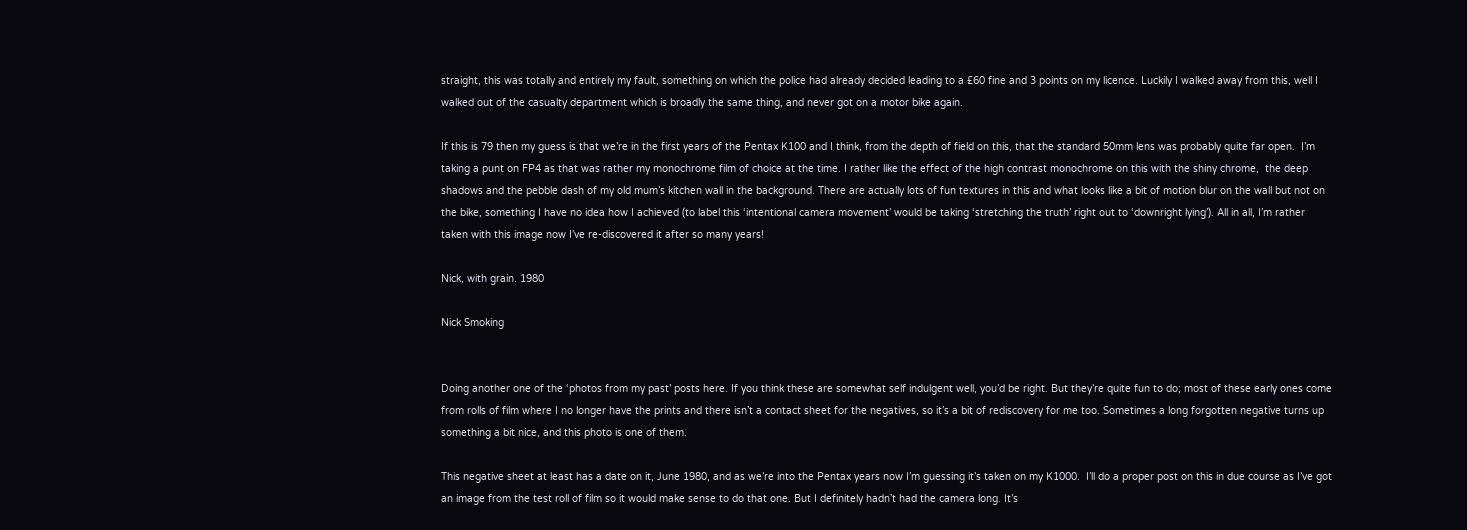straight, this was totally and entirely my fault, something on which the police had already decided leading to a £60 fine and 3 points on my licence. Luckily I walked away from this, well I walked out of the casualty department which is broadly the same thing, and never got on a motor bike again.

If this is 79 then my guess is that we’re in the first years of the Pentax K100 and I think, from the depth of field on this, that the standard 50mm lens was probably quite far open.  I’m taking a punt on FP4 as that was rather my monochrome film of choice at the time. I rather like the effect of the high contrast monochrome on this with the shiny chrome,  the deep shadows and the pebble dash of my old mum’s kitchen wall in the background. There are actually lots of fun textures in this and what looks like a bit of motion blur on the wall but not on the bike, something I have no idea how I achieved (to label this ‘intentional camera movement’ would be taking ‘stretching the truth’ right out to ‘downright lying’). All in all, I’m rather taken with this image now I’ve re-discovered it after so many years!

Nick, with grain. 1980

Nick Smoking


Doing another one of the ‘photos from my past’ posts here. If you think these are somewhat self indulgent well, you’d be right. But they’re quite fun to do; most of these early ones come from rolls of film where I no longer have the prints and there isn’t a contact sheet for the negatives, so it’s a bit of rediscovery for me too. Sometimes a long forgotten negative turns up something a bit nice, and this photo is one of them.

This negative sheet at least has a date on it, June 1980, and as we’re into the Pentax years now I’m guessing it’s taken on my K1000.  I’ll do a proper post on this in due course as I’ve got an image from the test roll of film so it would make sense to do that one. But I definitely hadn’t had the camera long. It’s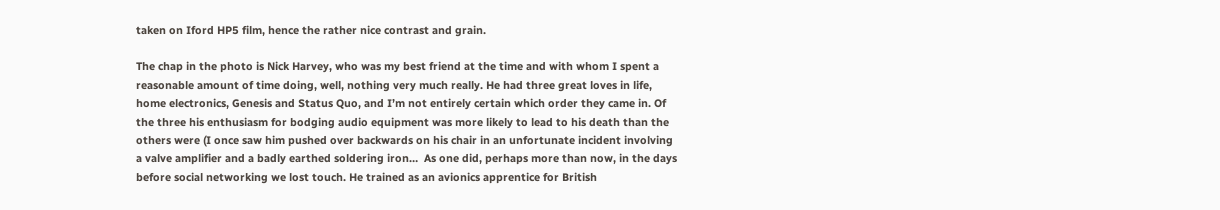taken on Iford HP5 film, hence the rather nice contrast and grain.

The chap in the photo is Nick Harvey, who was my best friend at the time and with whom I spent a reasonable amount of time doing, well, nothing very much really. He had three great loves in life, home electronics, Genesis and Status Quo, and I’m not entirely certain which order they came in. Of the three his enthusiasm for bodging audio equipment was more likely to lead to his death than the others were (I once saw him pushed over backwards on his chair in an unfortunate incident involving a valve amplifier and a badly earthed soldering iron…  As one did, perhaps more than now, in the days before social networking we lost touch. He trained as an avionics apprentice for British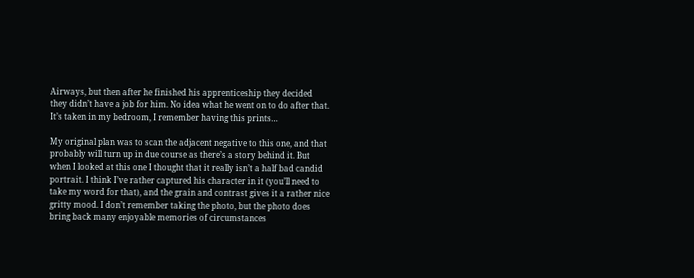Airways, but then after he finished his apprenticeship they decided they didn’t have a job for him. No idea what he went on to do after that. It’s taken in my bedroom, I remember having this prints…

My original plan was to scan the adjacent negative to this one, and that probably will turn up in due course as there’s a story behind it. But when I looked at this one I thought that it really isn’t a half bad candid portrait. I think I’ve rather captured his character in it (you’ll need to take my word for that), and the grain and contrast gives it a rather nice gritty mood. I don’t remember taking the photo, but the photo does bring back many enjoyable memories of circumstances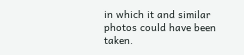in which it and similar photos could have been taken.